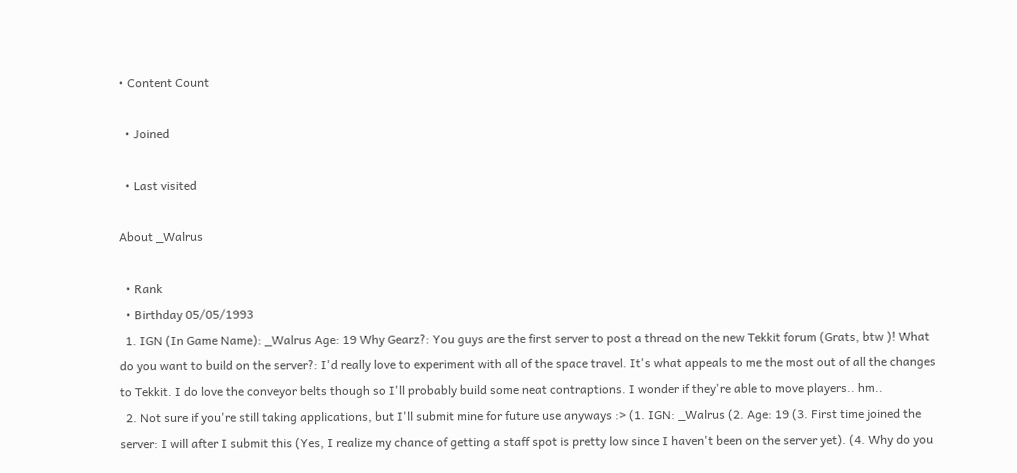• Content Count

  • Joined

  • Last visited

About _Walrus

  • Rank
  • Birthday 05/05/1993
  1. IGN (In Game Name): _Walrus Age: 19 Why Gearz?: You guys are the first server to post a thread on the new Tekkit forum (Grats, btw )! What do you want to build on the server?: I'd really love to experiment with all of the space travel. It's what appeals to me the most out of all the changes to Tekkit. I do love the conveyor belts though so I'll probably build some neat contraptions. I wonder if they're able to move players.. hm..
  2. Not sure if you're still taking applications, but I'll submit mine for future use anyways :> (1. IGN: _Walrus (2. Age: 19 (3. First time joined the server: I will after I submit this (Yes, I realize my chance of getting a staff spot is pretty low since I haven't been on the server yet). (4. Why do you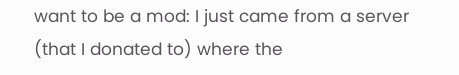want to be a mod: I just came from a server (that I donated to) where the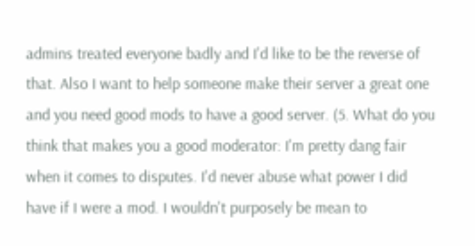admins treated everyone badly and I'd like to be the reverse of that. Also I want to help someone make their server a great one and you need good mods to have a good server. (5. What do you think that makes you a good moderator: I'm pretty dang fair when it comes to disputes. I'd never abuse what power I did have if I were a mod. I wouldn't purposely be mean to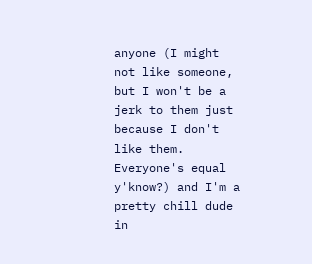anyone (I might not like someone, but I won't be a jerk to them just because I don't like them. Everyone's equal y'know?) and I'm a pretty chill dude in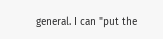general. I can "put the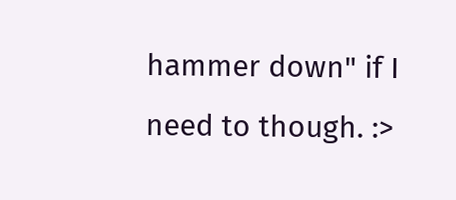hammer down" if I need to though. :>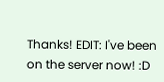Thanks! EDIT: I've been on the server now! :D